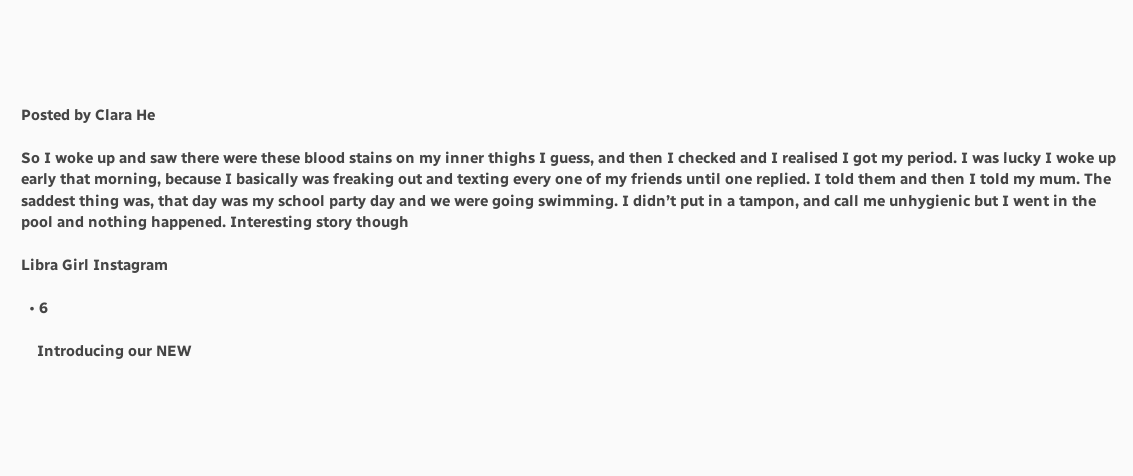Posted by Clara He

So I woke up and saw there were these blood stains on my inner thighs I guess, and then I checked and I realised I got my period. I was lucky I woke up early that morning, because I basically was freaking out and texting every one of my friends until one replied. I told them and then I told my mum. The saddest thing was, that day was my school party day and we were going swimming. I didn’t put in a tampon, and call me unhygienic but I went in the pool and nothing happened. Interesting story though

Libra Girl Instagram

  • 6

    Introducing our NEW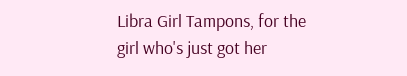Libra Girl Tampons, for the girl who's just got her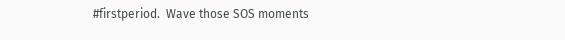#firstperiod.  Wave those SOS moments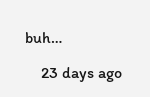buh…

    23 days ago